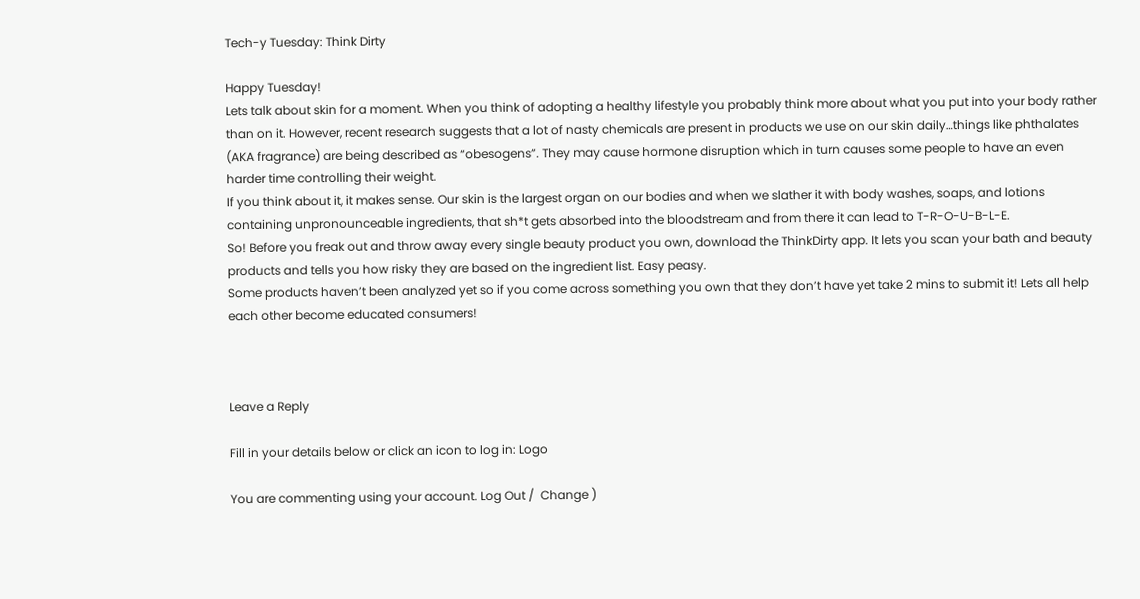Tech-y Tuesday: Think Dirty

Happy Tuesday!
Lets talk about skin for a moment. When you think of adopting a healthy lifestyle you probably think more about what you put into your body rather than on it. However, recent research suggests that a lot of nasty chemicals are present in products we use on our skin daily…things like phthalates (AKA fragrance) are being described as “obesogens”. They may cause hormone disruption which in turn causes some people to have an even harder time controlling their weight.
If you think about it, it makes sense. Our skin is the largest organ on our bodies and when we slather it with body washes, soaps, and lotions containing unpronounceable ingredients, that sh*t gets absorbed into the bloodstream and from there it can lead to T-R-O-U-B-L-E.
So! Before you freak out and throw away every single beauty product you own, download the ThinkDirty app. It lets you scan your bath and beauty products and tells you how risky they are based on the ingredient list. Easy peasy.
Some products haven’t been analyzed yet so if you come across something you own that they don’t have yet take 2 mins to submit it! Lets all help each other become educated consumers!



Leave a Reply

Fill in your details below or click an icon to log in: Logo

You are commenting using your account. Log Out /  Change )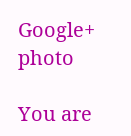Google+ photo

You are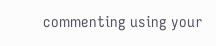commenting using your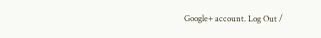Google+ account. Log Out /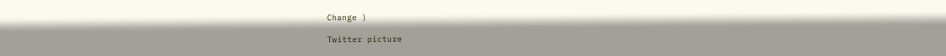Change )

Twitter picture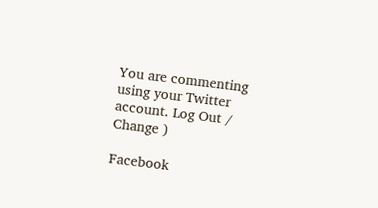You are commenting using your Twitter account. Log Out /  Change )

Facebook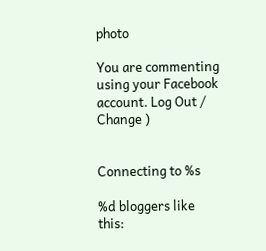photo

You are commenting using your Facebook account. Log Out /  Change )


Connecting to %s

%d bloggers like this: